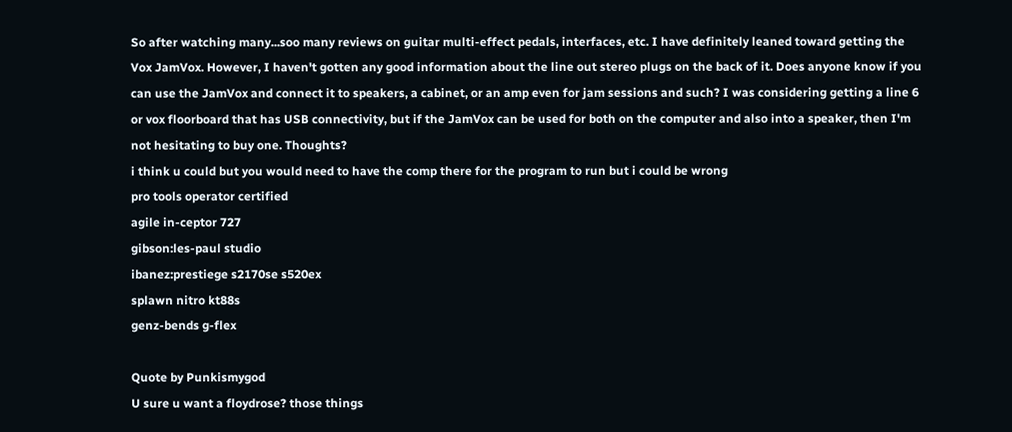So after watching many...soo many reviews on guitar multi-effect pedals, interfaces, etc. I have definitely leaned toward getting the Vox JamVox. However, I haven't gotten any good information about the line out stereo plugs on the back of it. Does anyone know if you can use the JamVox and connect it to speakers, a cabinet, or an amp even for jam sessions and such? I was considering getting a line 6 or vox floorboard that has USB connectivity, but if the JamVox can be used for both on the computer and also into a speaker, then I'm not hesitating to buy one. Thoughts?
i think u could but you would need to have the comp there for the program to run but i could be wrong
pro tools operator certified
agile in-ceptor 727
gibson:les-paul studio
ibanez:prestiege s2170se s520ex
splawn nitro kt88s
genz-bends g-flex

Quote by Punkismygod
U sure u want a floydrose? those things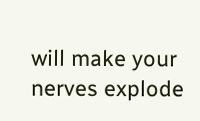will make your nerves explode